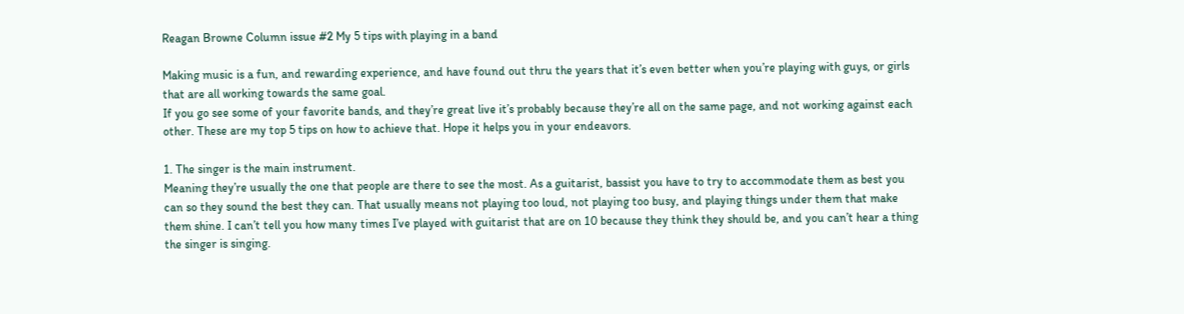Reagan Browne Column issue #2 My 5 tips with playing in a band

Making music is a fun, and rewarding experience, and have found out thru the years that it’s even better when you’re playing with guys, or girls that are all working towards the same goal.
If you go see some of your favorite bands, and they’re great live it’s probably because they’re all on the same page, and not working against each other. These are my top 5 tips on how to achieve that. Hope it helps you in your endeavors.

1. The singer is the main instrument.
Meaning they’re usually the one that people are there to see the most. As a guitarist, bassist you have to try to accommodate them as best you can so they sound the best they can. That usually means not playing too loud, not playing too busy, and playing things under them that make them shine. I can’t tell you how many times I’ve played with guitarist that are on 10 because they think they should be, and you can’t hear a thing the singer is singing.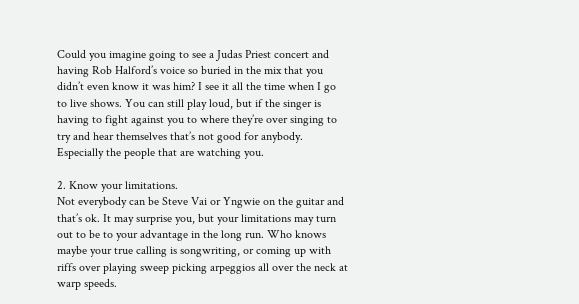Could you imagine going to see a Judas Priest concert and having Rob Halford’s voice so buried in the mix that you didn’t even know it was him? I see it all the time when I go to live shows. You can still play loud, but if the singer is having to fight against you to where they’re over singing to try and hear themselves that’s not good for anybody. Especially the people that are watching you.

2. Know your limitations.
Not everybody can be Steve Vai or Yngwie on the guitar and that’s ok. It may surprise you, but your limitations may turn out to be to your advantage in the long run. Who knows maybe your true calling is songwriting, or coming up with riffs over playing sweep picking arpeggios all over the neck at warp speeds.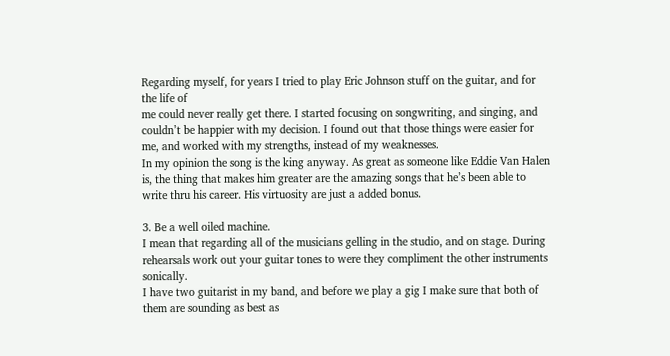Regarding myself, for years I tried to play Eric Johnson stuff on the guitar, and for the life of
me could never really get there. I started focusing on songwriting, and singing, and couldn’t be happier with my decision. I found out that those things were easier for me, and worked with my strengths, instead of my weaknesses.
In my opinion the song is the king anyway. As great as someone like Eddie Van Halen is, the thing that makes him greater are the amazing songs that he’s been able to write thru his career. His virtuosity are just a added bonus.

3. Be a well oiled machine.
I mean that regarding all of the musicians gelling in the studio, and on stage. During rehearsals work out your guitar tones to were they compliment the other instruments sonically.
I have two guitarist in my band, and before we play a gig I make sure that both of them are sounding as best as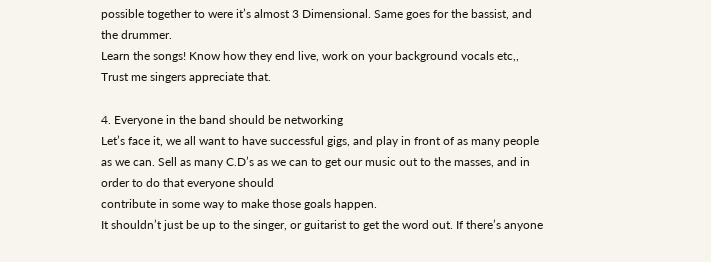possible together to were it’s almost 3 Dimensional. Same goes for the bassist, and the drummer.
Learn the songs! Know how they end live, work on your background vocals etc,, Trust me singers appreciate that.

4. Everyone in the band should be networking
Let’s face it, we all want to have successful gigs, and play in front of as many people as we can. Sell as many C.D’s as we can to get our music out to the masses, and in order to do that everyone should
contribute in some way to make those goals happen.
It shouldn’t just be up to the singer, or guitarist to get the word out. If there’s anyone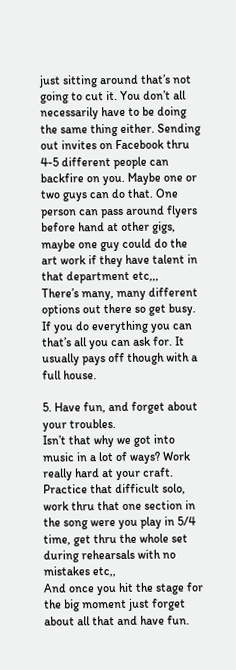just sitting around that’s not going to cut it. You don’t all necessarily have to be doing the same thing either. Sending out invites on Facebook thru 4-5 different people can backfire on you. Maybe one or two guys can do that. One person can pass around flyers before hand at other gigs, maybe one guy could do the art work if they have talent in that department etc,,,
There’s many, many different options out there so get busy. If you do everything you can that’s all you can ask for. It usually pays off though with a full house.

5. Have fun, and forget about your troubles.
Isn’t that why we got into music in a lot of ways? Work really hard at your craft. Practice that difficult solo, work thru that one section in the song were you play in 5/4 time, get thru the whole set during rehearsals with no mistakes etc,,
And once you hit the stage for the big moment just forget about all that and have fun.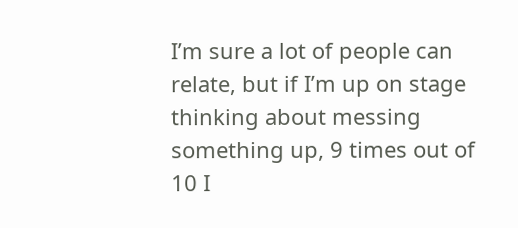I’m sure a lot of people can relate, but if I’m up on stage thinking about messing something up, 9 times out of 10 I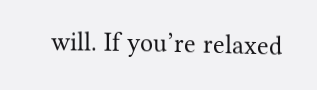will. If you’re relaxed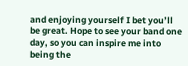and enjoying yourself I bet you’ll be great. Hope to see your band one day, so you can inspire me into being the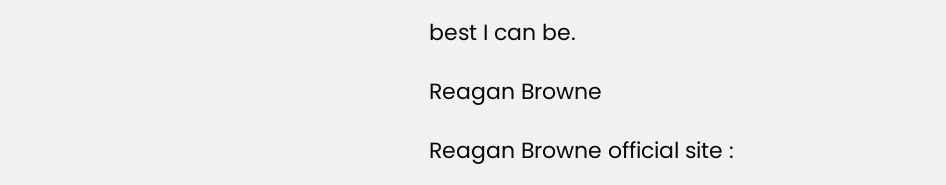best I can be.

Reagan Browne

Reagan Browne official site :